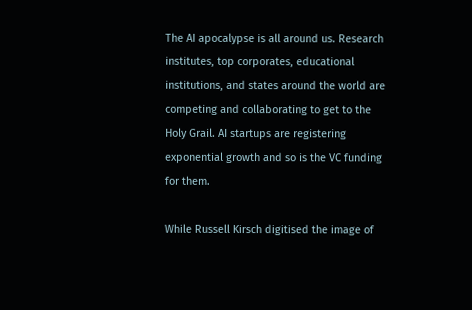The AI apocalypse is all around us. Research institutes, top corporates, educational institutions, and states around the world are competing and collaborating to get to the Holy Grail. AI startups are registering exponential growth and so is the VC funding for them.

While Russell Kirsch digitised the image of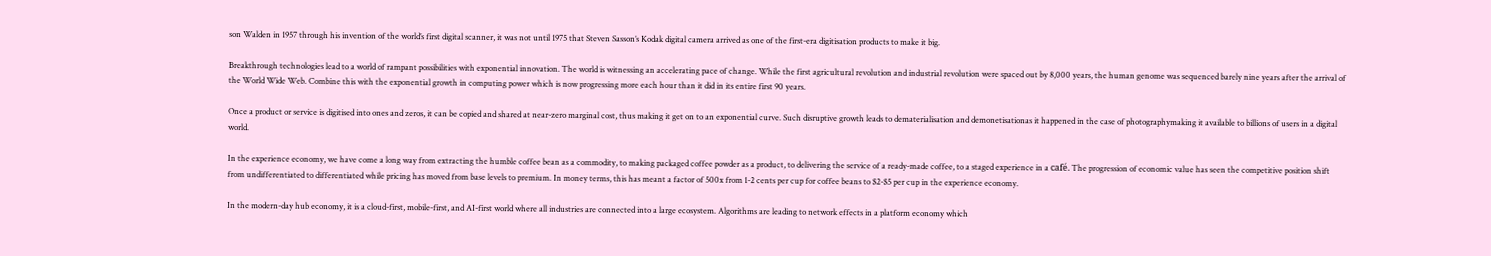son Walden in 1957 through his invention of the world’s first digital scanner, it was not until 1975 that Steven Sasson’s Kodak digital camera arrived as one of the first-era digitisation products to make it big.

Breakthrough technologies lead to a world of rampant possibilities with exponential innovation. The world is witnessing an accelerating pace of change. While the first agricultural revolution and industrial revolution were spaced out by 8,000 years, the human genome was sequenced barely nine years after the arrival of the World Wide Web. Combine this with the exponential growth in computing power which is now progressing more each hour than it did in its entire first 90 years.

Once a product or service is digitised into ones and zeros, it can be copied and shared at near-zero marginal cost, thus making it get on to an exponential curve. Such disruptive growth leads to dematerialisation and demonetisationas it happened in the case of photographymaking it available to billions of users in a digital world.

In the experience economy, we have come a long way from extracting the humble coffee bean as a commodity, to making packaged coffee powder as a product, to delivering the service of a ready-made coffee, to a staged experience in a café. The progression of economic value has seen the competitive position shift from undifferentiated to differentiated while pricing has moved from base levels to premium. In money terms, this has meant a factor of 500x from 1-2 cents per cup for coffee beans to $2-$5 per cup in the experience economy.

In the modern-day hub economy, it is a cloud-first, mobile-first, and AI-first world where all industries are connected into a large ecosystem. Algorithms are leading to network effects in a platform economy which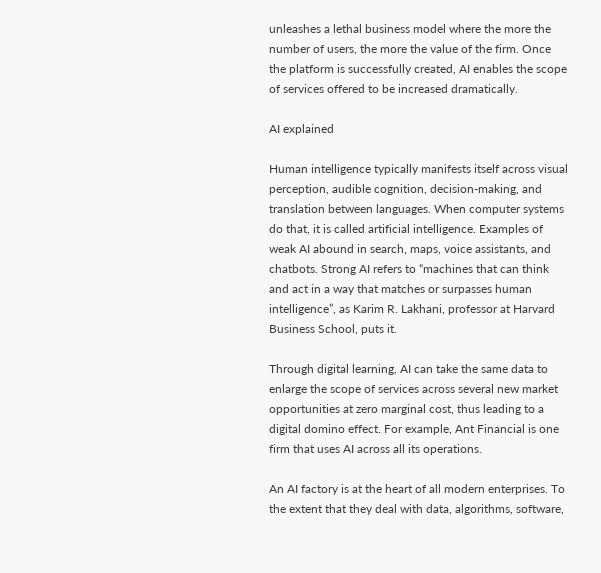unleashes a lethal business model where the more the number of users, the more the value of the firm. Once the platform is successfully created, AI enables the scope of services offered to be increased dramatically.

AI explained

Human intelligence typically manifests itself across visual perception, audible cognition, decision-making, and translation between languages. When computer systems do that, it is called artificial intelligence. Examples of weak AI abound in search, maps, voice assistants, and chatbots. Strong AI refers to “machines that can think and act in a way that matches or surpasses human intelligence”, as Karim R. Lakhani, professor at Harvard Business School, puts it.

Through digital learning, AI can take the same data to enlarge the scope of services across several new market opportunities at zero marginal cost, thus leading to a digital domino effect. For example, Ant Financial is one firm that uses AI across all its operations.

An AI factory is at the heart of all modern enterprises. To the extent that they deal with data, algorithms, software,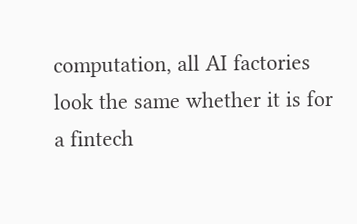computation, all AI factories look the same whether it is for a fintech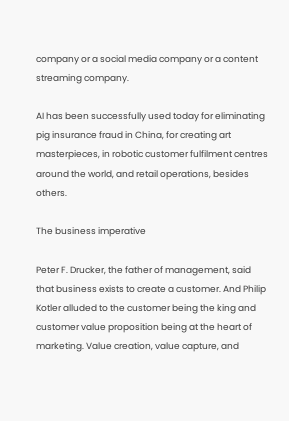company or a social media company or a content streaming company.

AI has been successfully used today for eliminating pig insurance fraud in China, for creating art masterpieces, in robotic customer fulfilment centres around the world, and retail operations, besides others.

The business imperative

Peter F. Drucker, the father of management, said that business exists to create a customer. And Philip Kotler alluded to the customer being the king and customer value proposition being at the heart of marketing. Value creation, value capture, and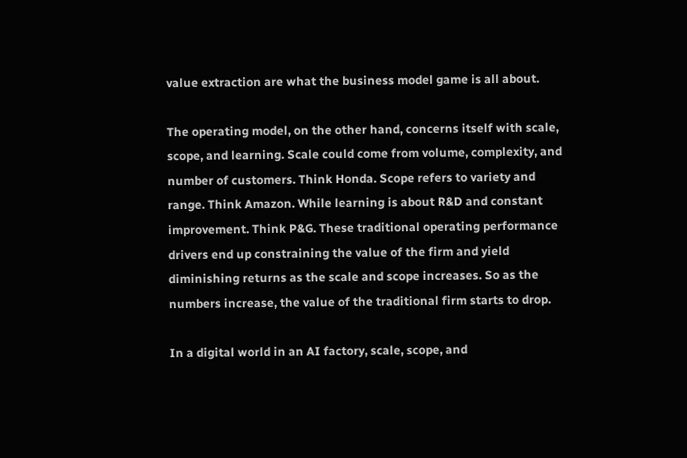value extraction are what the business model game is all about.

The operating model, on the other hand, concerns itself with scale, scope, and learning. Scale could come from volume, complexity, and number of customers. Think Honda. Scope refers to variety and range. Think Amazon. While learning is about R&D and constant improvement. Think P&G. These traditional operating performance drivers end up constraining the value of the firm and yield diminishing returns as the scale and scope increases. So as the numbers increase, the value of the traditional firm starts to drop.

In a digital world in an AI factory, scale, scope, and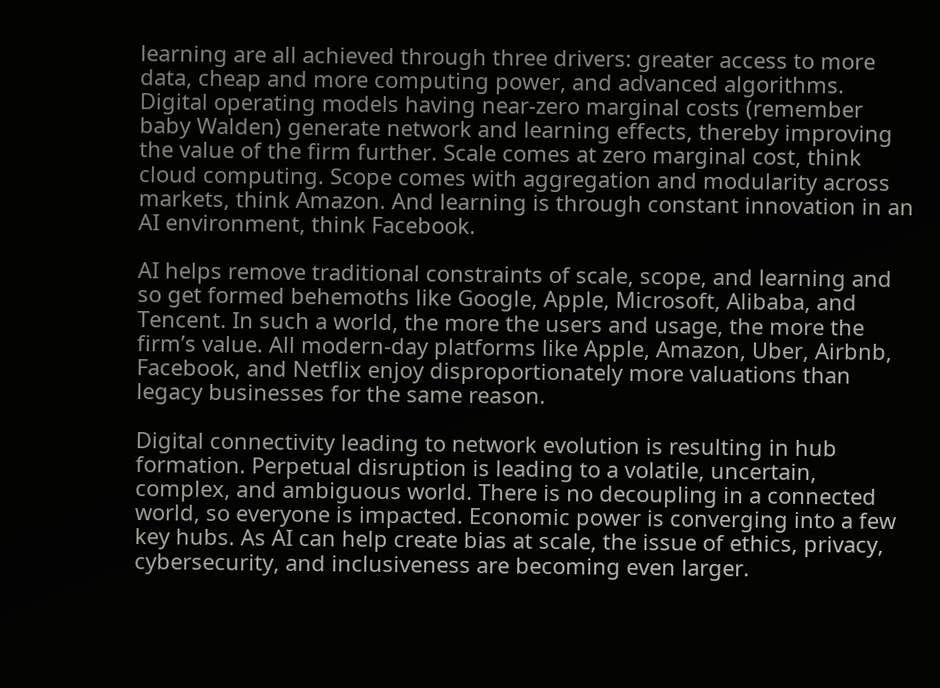learning are all achieved through three drivers: greater access to more data, cheap and more computing power, and advanced algorithms. Digital operating models having near-zero marginal costs (remember baby Walden) generate network and learning effects, thereby improving the value of the firm further. Scale comes at zero marginal cost, think cloud computing. Scope comes with aggregation and modularity across markets, think Amazon. And learning is through constant innovation in an AI environment, think Facebook.

AI helps remove traditional constraints of scale, scope, and learning and so get formed behemoths like Google, Apple, Microsoft, Alibaba, and Tencent. In such a world, the more the users and usage, the more the firm’s value. All modern-day platforms like Apple, Amazon, Uber, Airbnb, Facebook, and Netflix enjoy disproportionately more valuations than legacy businesses for the same reason.

Digital connectivity leading to network evolution is resulting in hub formation. Perpetual disruption is leading to a volatile, uncertain, complex, and ambiguous world. There is no decoupling in a connected world, so everyone is impacted. Economic power is converging into a few key hubs. As AI can help create bias at scale, the issue of ethics, privacy, cybersecurity, and inclusiveness are becoming even larger.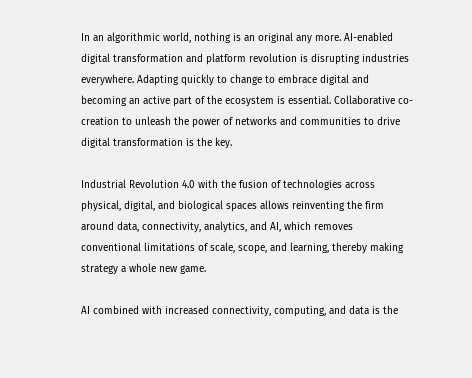In an algorithmic world, nothing is an original any more. AI-enabled digital transformation and platform revolution is disrupting industries everywhere. Adapting quickly to change to embrace digital and becoming an active part of the ecosystem is essential. Collaborative co-creation to unleash the power of networks and communities to drive digital transformation is the key.

Industrial Revolution 4.0 with the fusion of technologies across physical, digital, and biological spaces allows reinventing the firm around data, connectivity, analytics, and AI, which removes conventional limitations of scale, scope, and learning, thereby making strategy a whole new game.

AI combined with increased connectivity, computing, and data is the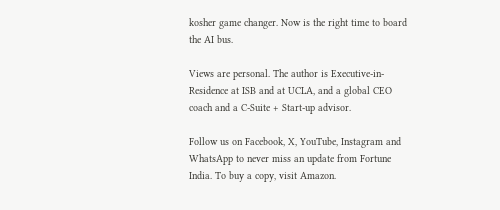kosher game changer. Now is the right time to board the AI bus.

Views are personal. The author is Executive-in-Residence at ISB and at UCLA, and a global CEO coach and a C-Suite + Start-up advisor.

Follow us on Facebook, X, YouTube, Instagram and WhatsApp to never miss an update from Fortune India. To buy a copy, visit Amazon.